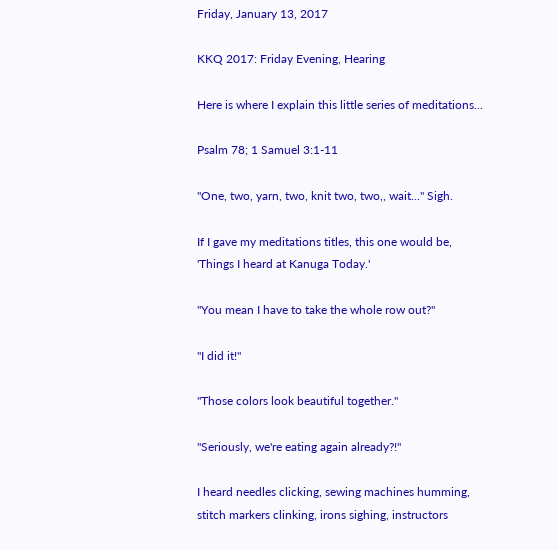Friday, January 13, 2017

KKQ 2017: Friday Evening, Hearing

Here is where I explain this little series of meditations...

Psalm 78; 1 Samuel 3:1-11

"One, two, yarn, two, knit two, two,, wait..." Sigh.

If I gave my meditations titles, this one would be, 'Things I heard at Kanuga Today.'

"You mean I have to take the whole row out?"

"I did it!"

"Those colors look beautiful together."

"Seriously, we're eating again already?!"

I heard needles clicking, sewing machines humming, stitch markers clinking, irons sighing, instructors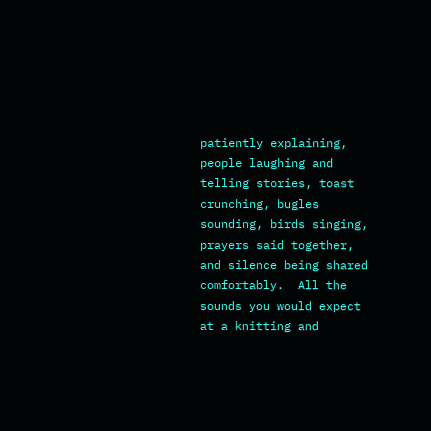patiently explaining, people laughing and telling stories, toast crunching, bugles sounding, birds singing, prayers said together, and silence being shared comfortably.  All the sounds you would expect at a knitting and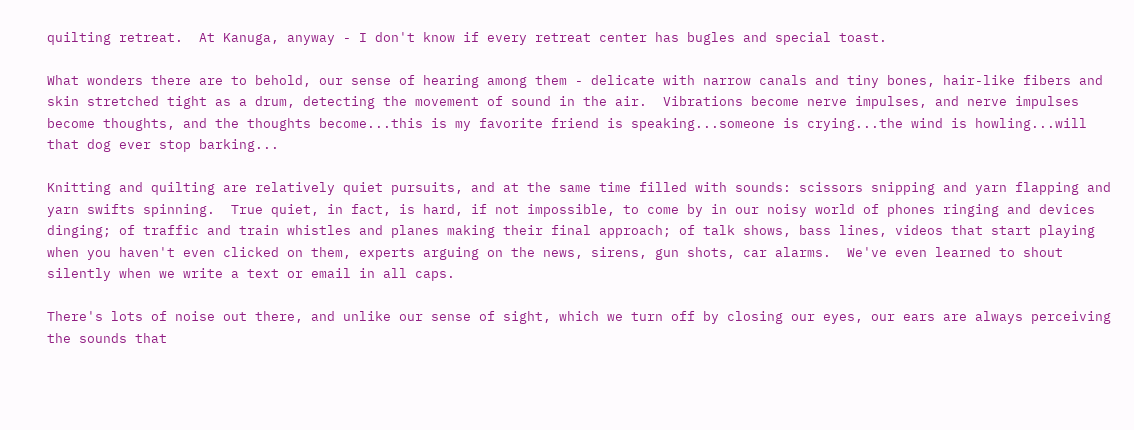quilting retreat.  At Kanuga, anyway - I don't know if every retreat center has bugles and special toast.

What wonders there are to behold, our sense of hearing among them - delicate with narrow canals and tiny bones, hair-like fibers and skin stretched tight as a drum, detecting the movement of sound in the air.  Vibrations become nerve impulses, and nerve impulses become thoughts, and the thoughts become...this is my favorite friend is speaking...someone is crying...the wind is howling...will that dog ever stop barking...

Knitting and quilting are relatively quiet pursuits, and at the same time filled with sounds: scissors snipping and yarn flapping and yarn swifts spinning.  True quiet, in fact, is hard, if not impossible, to come by in our noisy world of phones ringing and devices dinging; of traffic and train whistles and planes making their final approach; of talk shows, bass lines, videos that start playing when you haven't even clicked on them, experts arguing on the news, sirens, gun shots, car alarms.  We've even learned to shout silently when we write a text or email in all caps.

There's lots of noise out there, and unlike our sense of sight, which we turn off by closing our eyes, our ears are always perceiving the sounds that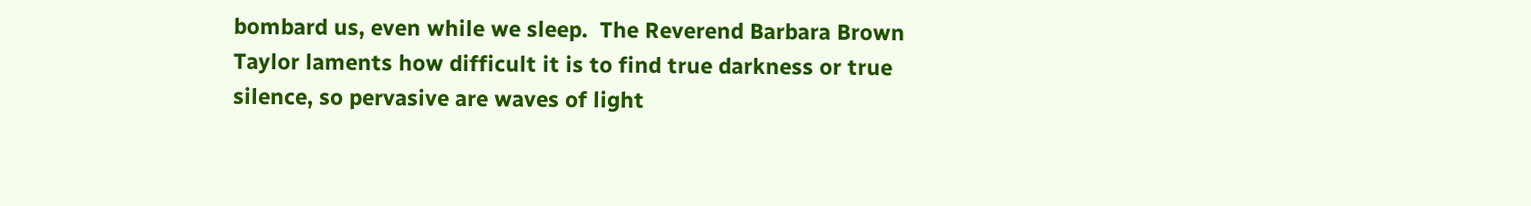bombard us, even while we sleep.  The Reverend Barbara Brown Taylor laments how difficult it is to find true darkness or true silence, so pervasive are waves of light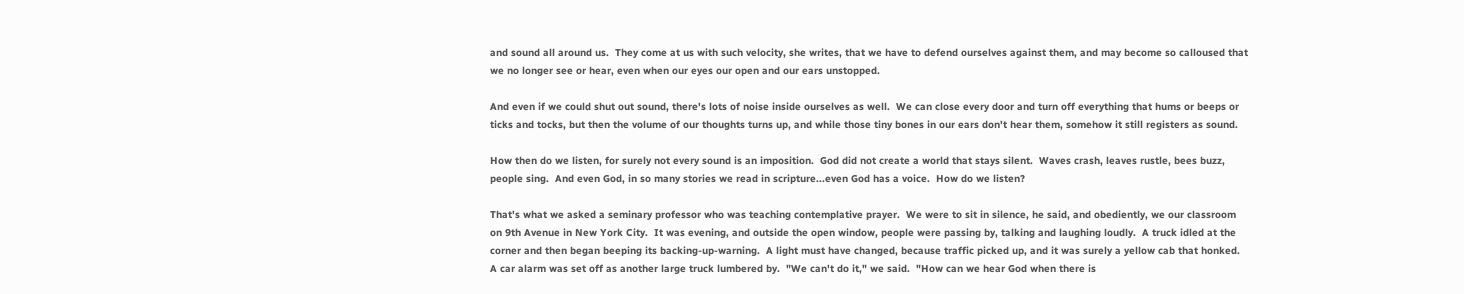and sound all around us.  They come at us with such velocity, she writes, that we have to defend ourselves against them, and may become so calloused that we no longer see or hear, even when our eyes our open and our ears unstopped.

And even if we could shut out sound, there's lots of noise inside ourselves as well.  We can close every door and turn off everything that hums or beeps or ticks and tocks, but then the volume of our thoughts turns up, and while those tiny bones in our ears don't hear them, somehow it still registers as sound.

How then do we listen, for surely not every sound is an imposition.  God did not create a world that stays silent.  Waves crash, leaves rustle, bees buzz, people sing.  And even God, in so many stories we read in scripture...even God has a voice.  How do we listen?

That's what we asked a seminary professor who was teaching contemplative prayer.  We were to sit in silence, he said, and obediently, we our classroom on 9th Avenue in New York City.  It was evening, and outside the open window, people were passing by, talking and laughing loudly.  A truck idled at the corner and then began beeping its backing-up-warning.  A light must have changed, because traffic picked up, and it was surely a yellow cab that honked.  A car alarm was set off as another large truck lumbered by.  "We can't do it," we said.  "How can we hear God when there is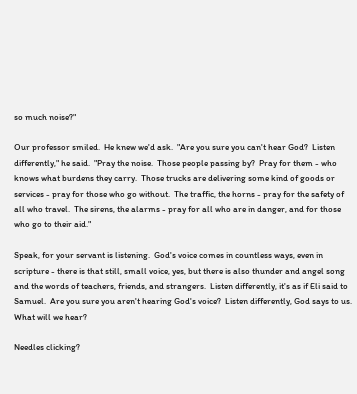so much noise?"

Our professor smiled.  He knew we'd ask.  "Are you sure you can't hear God?  Listen differently," he said.  "Pray the noise.  Those people passing by?  Pray for them - who knows what burdens they carry.  Those trucks are delivering some kind of goods or services - pray for those who go without.  The traffic, the horns - pray for the safety of all who travel.  The sirens, the alarms - pray for all who are in danger, and for those who go to their aid."

Speak, for your servant is listening.  God's voice comes in countless ways, even in scripture - there is that still, small voice, yes, but there is also thunder and angel song and the words of teachers, friends, and strangers.  Listen differently, it's as if Eli said to Samuel.  Are you sure you aren't hearing God's voice?  Listen differently, God says to us.  What will we hear?

Needles clicking?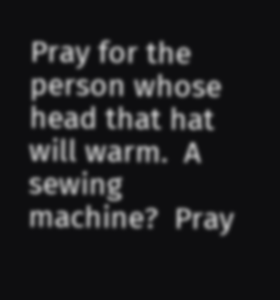Pray for the person whose head that hat will warm.  A sewing machine?  Pray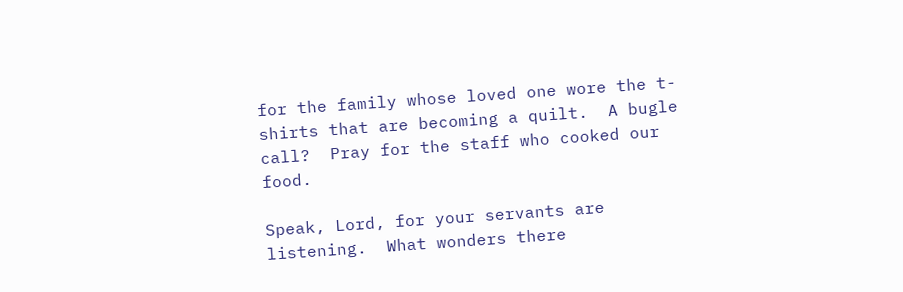for the family whose loved one wore the t-shirts that are becoming a quilt.  A bugle call?  Pray for the staff who cooked our food.

Speak, Lord, for your servants are listening.  What wonders there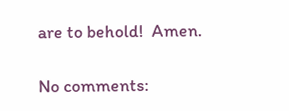are to behold!  Amen.

No comments: